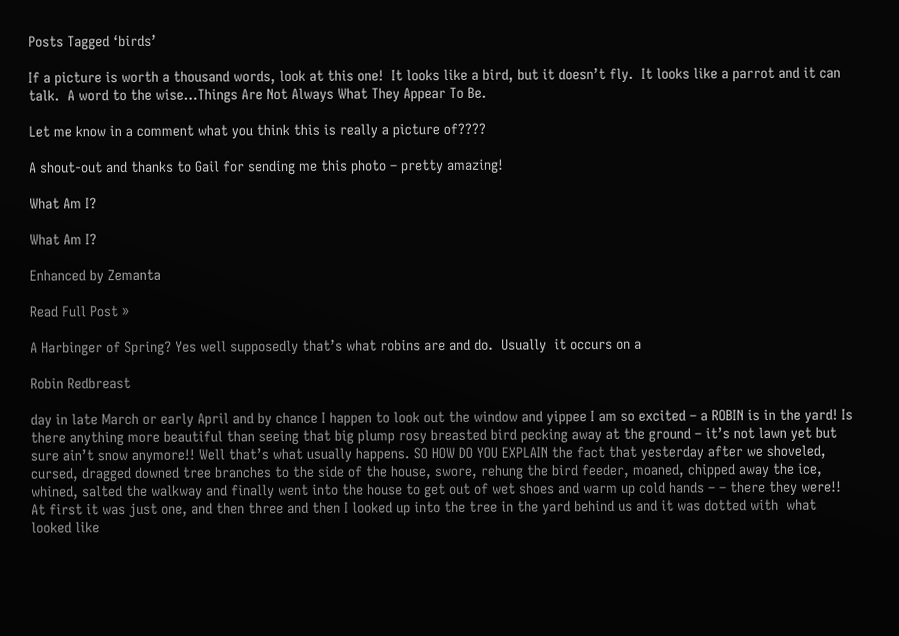Posts Tagged ‘birds’

If a picture is worth a thousand words, look at this one!  It looks like a bird, but it doesn’t fly.  It looks like a parrot and it can talk.  A word to the wise…Things Are Not Always What They Appear To Be.

Let me know in a comment what you think this is really a picture of????

A shout-out and thanks to Gail for sending me this photo – pretty amazing!

What Am I?

What Am I?

Enhanced by Zemanta

Read Full Post »

A Harbinger of Spring? Yes well supposedly that’s what robins are and do.  Usually  it occurs on a

Robin Redbreast

day in late March or early April and by chance I happen to look out the window and yippee I am so excited – a ROBIN is in the yard! Is there anything more beautiful than seeing that big plump rosy breasted bird pecking away at the ground – it’s not lawn yet but sure ain’t snow anymore!! Well that’s what usually happens. SO HOW DO YOU EXPLAIN the fact that yesterday after we shoveled, cursed, dragged downed tree branches to the side of the house, swore, rehung the bird feeder, moaned, chipped away the ice, whined, salted the walkway and finally went into the house to get out of wet shoes and warm up cold hands – – there they were!!  At first it was just one, and then three and then I looked up into the tree in the yard behind us and it was dotted with  what looked like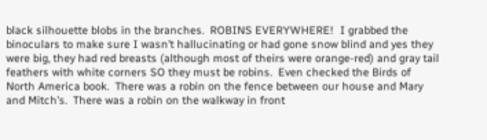black silhouette blobs in the branches.  ROBINS EVERYWHERE!  I grabbed the binoculars to make sure I wasn’t hallucinating or had gone snow blind and yes they were big, they had red breasts (although most of theirs were orange-red) and gray tail feathers with white corners SO they must be robins.  Even checked the Birds of North America book.  There was a robin on the fence between our house and Mary and Mitch’s.  There was a robin on the walkway in front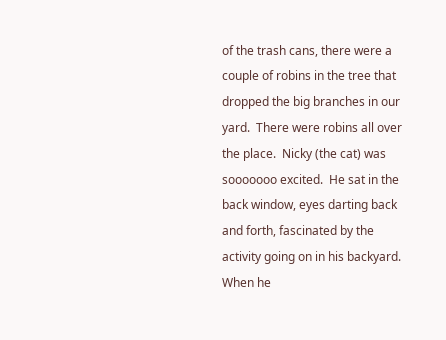of the trash cans, there were a couple of robins in the tree that dropped the big branches in our yard.  There were robins all over the place.  Nicky (the cat) was sooooooo excited.  He sat in the back window, eyes darting back and forth, fascinated by the activity going on in his backyard.  When he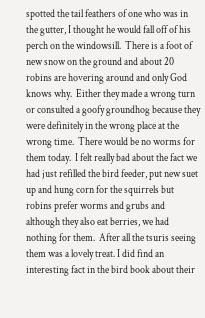spotted the tail feathers of one who was in the gutter, I thought he would fall off of his perch on the windowsill.  There is a foot of new snow on the ground and about 20 robins are hovering around and only God knows why.  Either they made a wrong turn or consulted a goofy groundhog because they were definitely in the wrong place at the wrong time.  There would be no worms for them today.  I felt really bad about the fact we had just refilled the bird feeder, put new suet up and hung corn for the squirrels but robins prefer worms and grubs and although they also eat berries, we had nothing for them.  After all the tsuris seeing them was a lovely treat. I did find an interesting fact in the bird book about their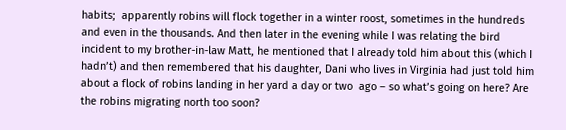habits;  apparently robins will flock together in a winter roost, sometimes in the hundreds and even in the thousands. And then later in the evening while I was relating the bird incident to my brother-in-law Matt, he mentioned that I already told him about this (which I hadn’t) and then remembered that his daughter, Dani who lives in Virginia had just told him about a flock of robins landing in her yard a day or two  ago – so what’s going on here? Are the robins migrating north too soon?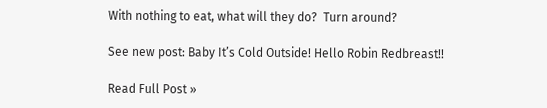With nothing to eat, what will they do?  Turn around?

See new post: Baby It’s Cold Outside! Hello Robin Redbreast!!

Read Full Post »